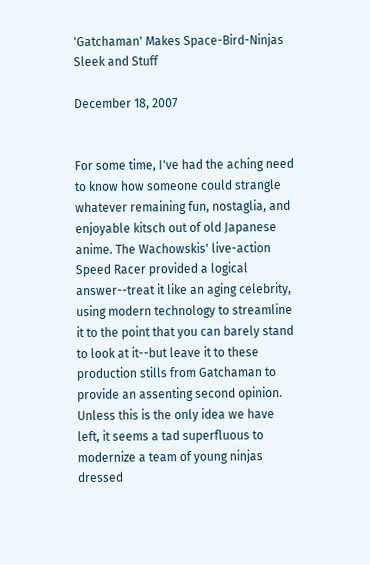'Gatchaman' Makes Space-Bird-Ninjas Sleek and Stuff

December 18, 2007


For some time, I've had the aching need to know how someone could strangle whatever remaining fun, nostaglia, and enjoyable kitsch out of old Japanese anime. The Wachowskis' live-action Speed Racer provided a logical answer--treat it like an aging celebrity, using modern technology to streamline it to the point that you can barely stand to look at it--but leave it to these production stills from Gatchaman to provide an assenting second opinion. Unless this is the only idea we have left, it seems a tad superfluous to modernize a team of young ninjas dressed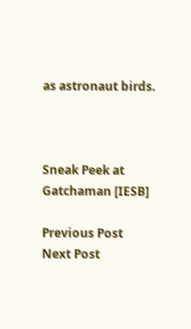as astronaut birds.



Sneak Peek at Gatchaman [IESB]

Previous Post
Next Post